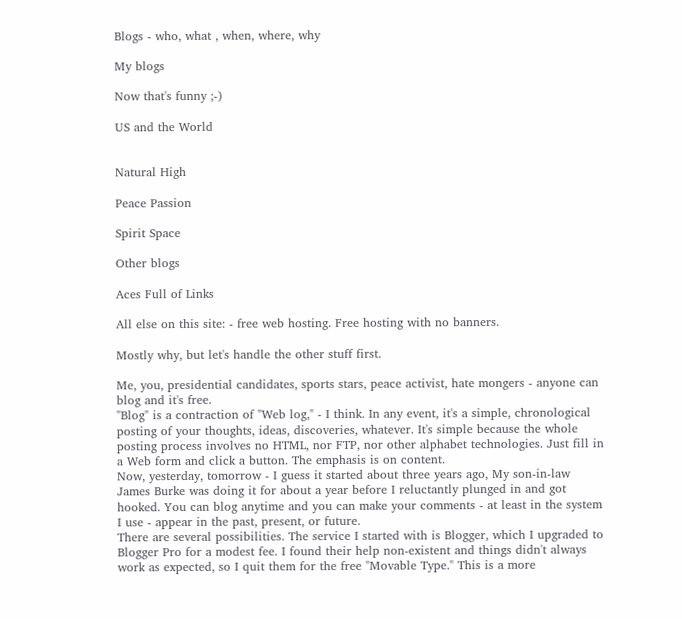Blogs - who, what , when, where, why

My blogs

Now that's funny ;-)

US and the World


Natural High

Peace Passion

Spirit Space

Other blogs

Aces Full of Links

All else on this site: - free web hosting. Free hosting with no banners.

Mostly why, but let's handle the other stuff first.

Me, you, presidential candidates, sports stars, peace activist, hate mongers - anyone can blog and it's free.
"Blog" is a contraction of "Web log," - I think. In any event, it's a simple, chronological posting of your thoughts, ideas, discoveries, whatever. It's simple because the whole posting process involves no HTML, nor FTP, nor other alphabet technologies. Just fill in a Web form and click a button. The emphasis is on content.
Now, yesterday, tomorrow - I guess it started about three years ago, My son-in-law James Burke was doing it for about a year before I reluctantly plunged in and got hooked. You can blog anytime and you can make your comments - at least in the system I use - appear in the past, present, or future.
There are several possibilities. The service I started with is Blogger, which I upgraded to Blogger Pro for a modest fee. I found their help non-existent and things didn't always work as expected, so I quit them for the free "Movable Type." This is a more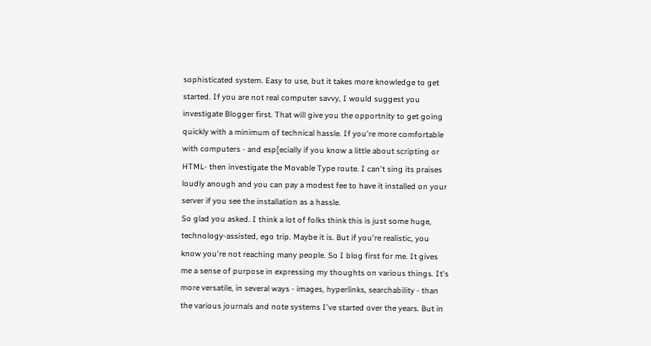sophisticated system. Easy to use, but it takes more knowledge to get started. If you are not real computer savvy, I would suggest you investigate Blogger first. That will give you the opportnity to get going quickly with a minimum of technical hassle. If you're more comfortable with computers - and esp[ecially if you know a little about scripting or HTML- then investigate the Movable Type route. I can't sing its praises loudly anough and you can pay a modest fee to have it installed on your server if you see the installation as a hassle.
So glad you asked. I think a lot of folks think this is just some huge, technology-assisted, ego trip. Maybe it is. But if you're realistic, you know you're not reaching many people. So I blog first for me. It gives me a sense of purpose in expressing my thoughts on various things. It's more versatile, in several ways - images, hyperlinks, searchability - than the various journals and note systems I've started over the years. But in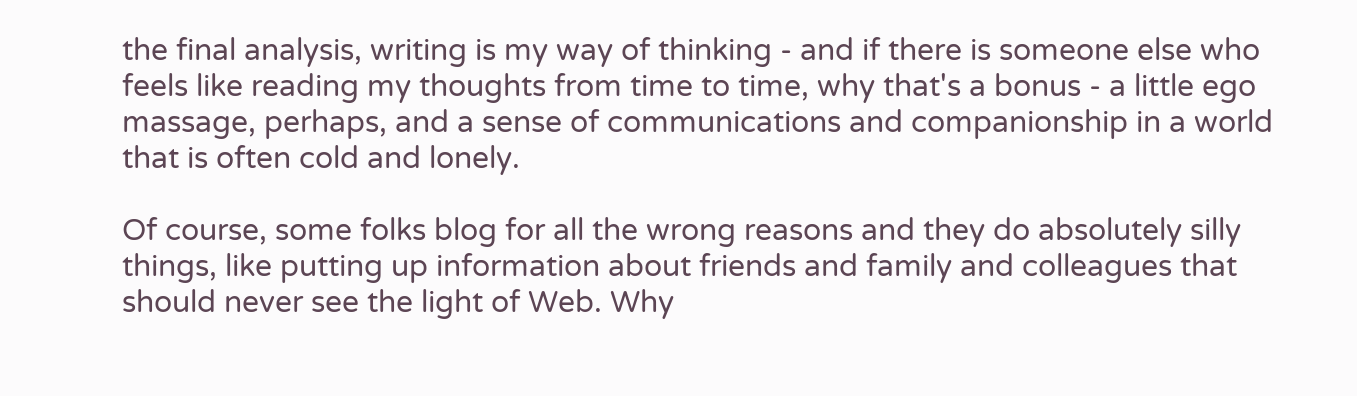the final analysis, writing is my way of thinking - and if there is someone else who feels like reading my thoughts from time to time, why that's a bonus - a little ego massage, perhaps, and a sense of communications and companionship in a world that is often cold and lonely.

Of course, some folks blog for all the wrong reasons and they do absolutely silly things, like putting up information about friends and family and colleagues that should never see the light of Web. Why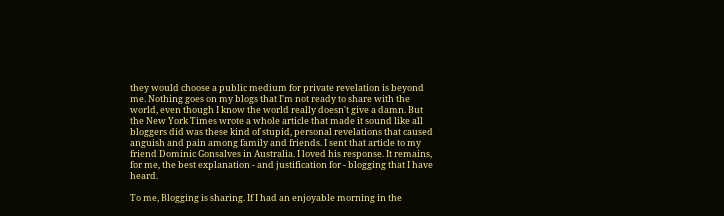they would choose a public medium for private revelation is beyond me. Nothing goes on my blogs that I'm not ready to share with the world, even though I know the world really doesn't give a damn. But the New York Times wrote a whole article that made it sound like all bloggers did was these kind of stupid, personal revelations that caused anguish and pain among family and friends. I sent that article to my friend Dominic Gonsalves in Australia. I loved his response. It remains, for me, the best explanation - and justification for - blogging that I have heard.

To me, Blogging is sharing. If I had an enjoyable morning in the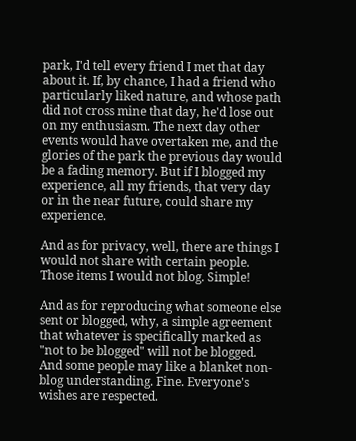park, I'd tell every friend I met that day about it. If, by chance, I had a friend who particularly liked nature, and whose path did not cross mine that day, he'd lose out on my enthusiasm. The next day other events would have overtaken me, and the glories of the park the previous day would be a fading memory. But if I blogged my experience, all my friends, that very day or in the near future, could share my experience.

And as for privacy, well, there are things I would not share with certain people. Those items I would not blog. Simple!

And as for reproducing what someone else sent or blogged, why, a simple agreement that whatever is specifically marked as "not to be blogged" will not be blogged. And some people may like a blanket non-blog understanding. Fine. Everyone's wishes are respected.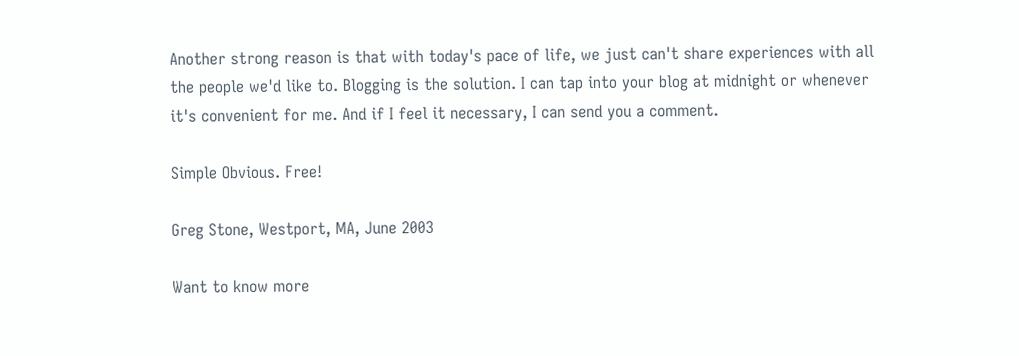Another strong reason is that with today's pace of life, we just can't share experiences with all the people we'd like to. Blogging is the solution. I can tap into your blog at midnight or whenever it's convenient for me. And if I feel it necessary, I can send you a comment.

Simple Obvious. Free!

Greg Stone, Westport, MA, June 2003

Want to know more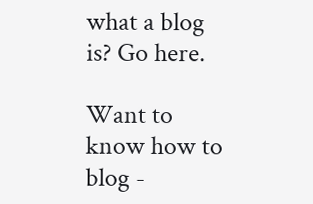what a blog is? Go here.

Want to know how to blog -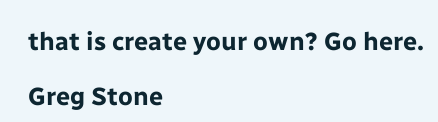that is create your own? Go here.

Greg Stone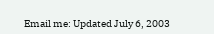Email me: Updated July 6, 2003